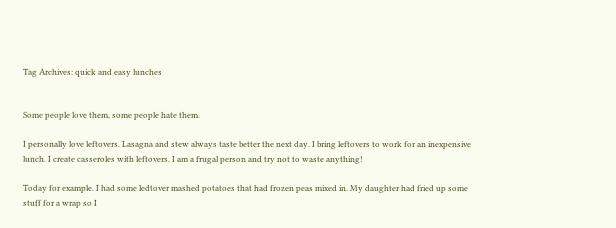Tag Archives: quick and easy lunches


Some people love them, some people hate them.

I personally love leftovers. Lasagna and stew always taste better the next day. I bring leftovers to work for an inexpensive lunch. I create casseroles with leftovers. I am a frugal person and try not to waste anything!

Today for example. I had some ledtover mashed potatoes that had frozen peas mixed in. My daughter had fried up some stuff for a wrap so I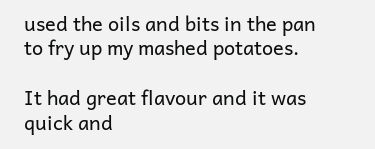used the oils and bits in the pan to fry up my mashed potatoes.

It had great flavour and it was quick and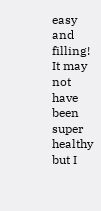easy and filling! It may not have been super healthy but I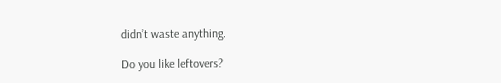didn’t waste anything.

Do you like leftovers?